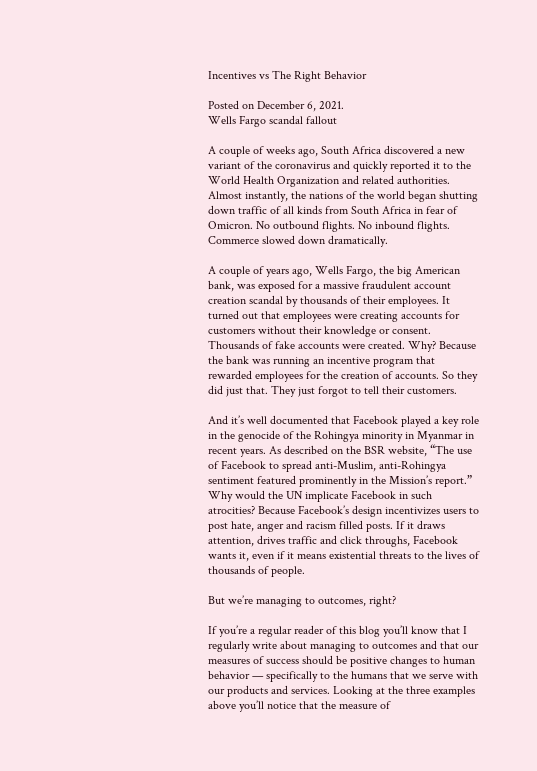Incentives vs The Right Behavior

Posted on December 6, 2021.
Wells Fargo scandal fallout

A couple of weeks ago, South Africa discovered a new variant of the coronavirus and quickly reported it to the World Health Organization and related authorities. Almost instantly, the nations of the world began shutting down traffic of all kinds from South Africa in fear of Omicron. No outbound flights. No inbound flights. Commerce slowed down dramatically.

A couple of years ago, Wells Fargo, the big American bank, was exposed for a massive fraudulent account creation scandal by thousands of their employees. It turned out that employees were creating accounts for customers without their knowledge or consent. Thousands of fake accounts were created. Why? Because the bank was running an incentive program that rewarded employees for the creation of accounts. So they did just that. They just forgot to tell their customers.

And it’s well documented that Facebook played a key role in the genocide of the Rohingya minority in Myanmar in recent years. As described on the BSR website, “The use of Facebook to spread anti-Muslim, anti-Rohingya sentiment featured prominently in the Mission’s report.” Why would the UN implicate Facebook in such atrocities? Because Facebook’s design incentivizes users to post hate, anger and racism filled posts. If it draws attention, drives traffic and click throughs, Facebook wants it, even if it means existential threats to the lives of thousands of people.

But we’re managing to outcomes, right?

If you’re a regular reader of this blog you’ll know that I regularly write about managing to outcomes and that our measures of success should be positive changes to human behavior — specifically to the humans that we serve with our products and services. Looking at the three examples above you’ll notice that the measure of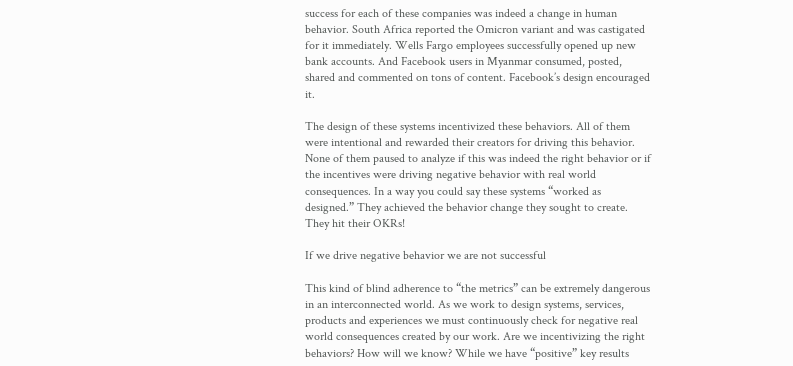success for each of these companies was indeed a change in human behavior. South Africa reported the Omicron variant and was castigated for it immediately. Wells Fargo employees successfully opened up new bank accounts. And Facebook users in Myanmar consumed, posted, shared and commented on tons of content. Facebook’s design encouraged it.

The design of these systems incentivized these behaviors. All of them were intentional and rewarded their creators for driving this behavior. None of them paused to analyze if this was indeed the right behavior or if the incentives were driving negative behavior with real world consequences. In a way you could say these systems “worked as designed.” They achieved the behavior change they sought to create. They hit their OKRs!

If we drive negative behavior we are not successful

This kind of blind adherence to “the metrics” can be extremely dangerous in an interconnected world. As we work to design systems, services, products and experiences we must continuously check for negative real world consequences created by our work. Are we incentivizing the right behaviors? How will we know? While we have “positive” key results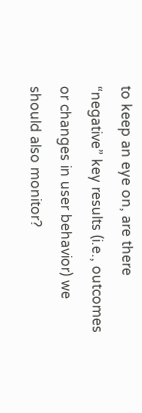to keep an eye on, are there “negative” key results (i.e., outcomes or changes in user behavior) we should also monitor?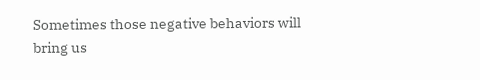Sometimes those negative behaviors will bring us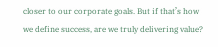closer to our corporate goals. But if that’s how we define success, are we truly delivering value?